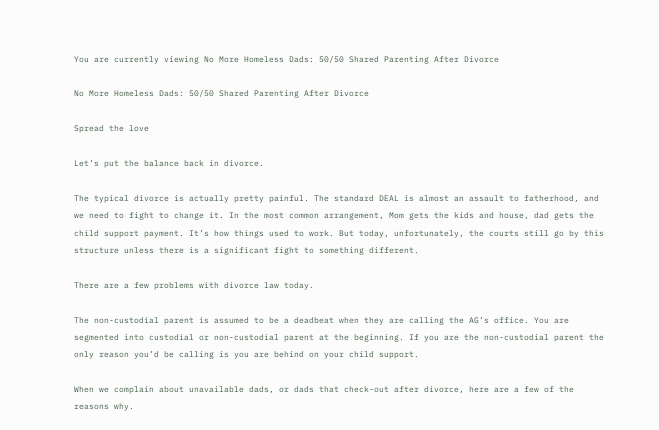You are currently viewing No More Homeless Dads: 50/50 Shared Parenting After Divorce

No More Homeless Dads: 50/50 Shared Parenting After Divorce

Spread the love

Let’s put the balance back in divorce.

The typical divorce is actually pretty painful. The standard DEAL is almost an assault to fatherhood, and we need to fight to change it. In the most common arrangement, Mom gets the kids and house, dad gets the child support payment. It’s how things used to work. But today, unfortunately, the courts still go by this structure unless there is a significant fight to something different.

There are a few problems with divorce law today.

The non-custodial parent is assumed to be a deadbeat when they are calling the AG’s office. You are segmented into custodial or non-custodial parent at the beginning. If you are the non-custodial parent the only reason you’d be calling is you are behind on your child support.

When we complain about unavailable dads, or dads that check-out after divorce, here are a few of the reasons why.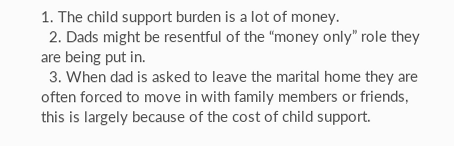1. The child support burden is a lot of money.
  2. Dads might be resentful of the “money only” role they are being put in.
  3. When dad is asked to leave the marital home they are often forced to move in with family members or friends, this is largely because of the cost of child support.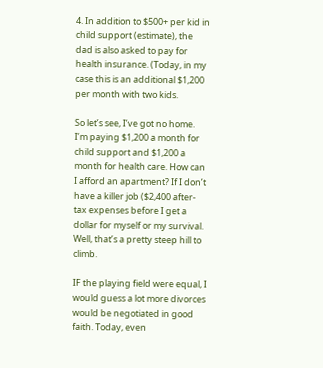4. In addition to $500+ per kid in child support (estimate), the dad is also asked to pay for health insurance. (Today, in my case this is an additional $1,200 per month with two kids.

So let’s see, I’ve got no home. I’m paying $1,200 a month for child support and $1,200 a month for health care. How can I afford an apartment? If I don’t have a killer job ($2,400 after-tax expenses before I get a dollar for myself or my survival. Well, that’s a pretty steep hill to climb.

IF the playing field were equal, I would guess a lot more divorces would be negotiated in good faith. Today, even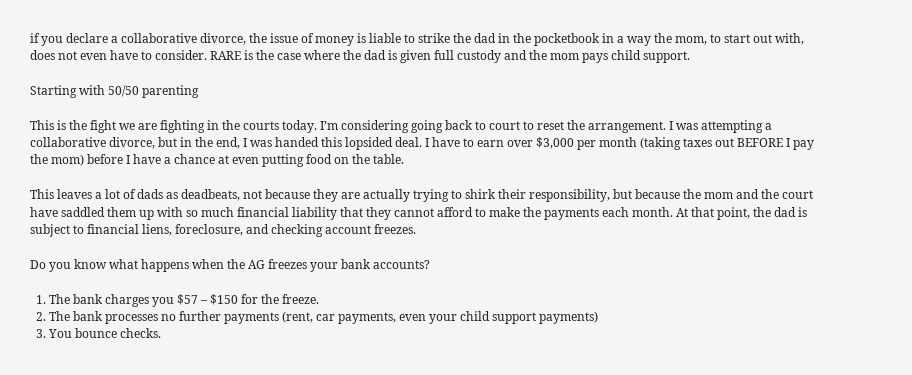if you declare a collaborative divorce, the issue of money is liable to strike the dad in the pocketbook in a way the mom, to start out with, does not even have to consider. RARE is the case where the dad is given full custody and the mom pays child support.

Starting with 50/50 parenting

This is the fight we are fighting in the courts today. I’m considering going back to court to reset the arrangement. I was attempting a collaborative divorce, but in the end, I was handed this lopsided deal. I have to earn over $3,000 per month (taking taxes out BEFORE I pay the mom) before I have a chance at even putting food on the table.

This leaves a lot of dads as deadbeats, not because they are actually trying to shirk their responsibility, but because the mom and the court have saddled them up with so much financial liability that they cannot afford to make the payments each month. At that point, the dad is subject to financial liens, foreclosure, and checking account freezes.

Do you know what happens when the AG freezes your bank accounts?

  1. The bank charges you $57 – $150 for the freeze.
  2. The bank processes no further payments (rent, car payments, even your child support payments)
  3. You bounce checks.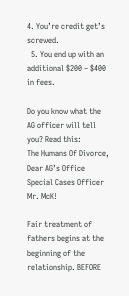4. You’re credit get’s screwed.
  5. You end up with an additional $200 – $400 in fees.

Do you know what the AG officer will tell you? Read this:
The Humans Of Divorce, Dear AG’s Office Special Cases Officer Mr. McK!

Fair treatment of fathers begins at the beginning of the relationship. BEFORE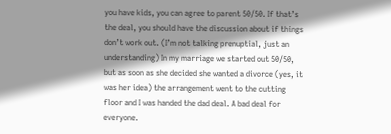you have kids, you can agree to parent 50/50. If that’s the deal, you should have the discussion about if things don’t work out. (I’m not talking prenuptial, just an understanding) In my marriage we started out 50/50, but as soon as she decided she wanted a divorce (yes, it was her idea) the arrangement went to the cutting floor and I was handed the dad deal. A bad deal for everyone.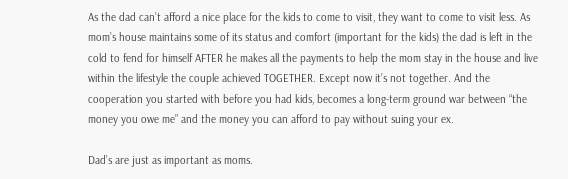As the dad can’t afford a nice place for the kids to come to visit, they want to come to visit less. As mom’s house maintains some of its status and comfort (important for the kids) the dad is left in the cold to fend for himself AFTER he makes all the payments to help the mom stay in the house and live within the lifestyle the couple achieved TOGETHER. Except now it’s not together. And the cooperation you started with before you had kids, becomes a long-term ground war between “the money you owe me” and the money you can afford to pay without suing your ex.

Dad’s are just as important as moms.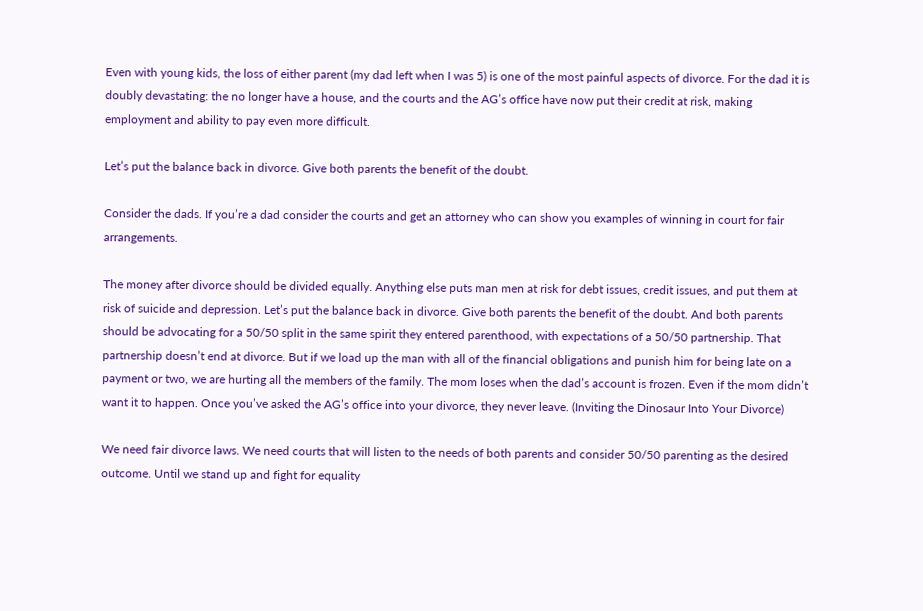Even with young kids, the loss of either parent (my dad left when I was 5) is one of the most painful aspects of divorce. For the dad it is doubly devastating: the no longer have a house, and the courts and the AG’s office have now put their credit at risk, making employment and ability to pay even more difficult.

Let’s put the balance back in divorce. Give both parents the benefit of the doubt.

Consider the dads. If you’re a dad consider the courts and get an attorney who can show you examples of winning in court for fair arrangements.

The money after divorce should be divided equally. Anything else puts man men at risk for debt issues, credit issues, and put them at risk of suicide and depression. Let’s put the balance back in divorce. Give both parents the benefit of the doubt. And both parents should be advocating for a 50/50 split in the same spirit they entered parenthood, with expectations of a 50/50 partnership. That partnership doesn’t end at divorce. But if we load up the man with all of the financial obligations and punish him for being late on a payment or two, we are hurting all the members of the family. The mom loses when the dad’s account is frozen. Even if the mom didn’t want it to happen. Once you’ve asked the AG’s office into your divorce, they never leave. (Inviting the Dinosaur Into Your Divorce)

We need fair divorce laws. We need courts that will listen to the needs of both parents and consider 50/50 parenting as the desired outcome. Until we stand up and fight for equality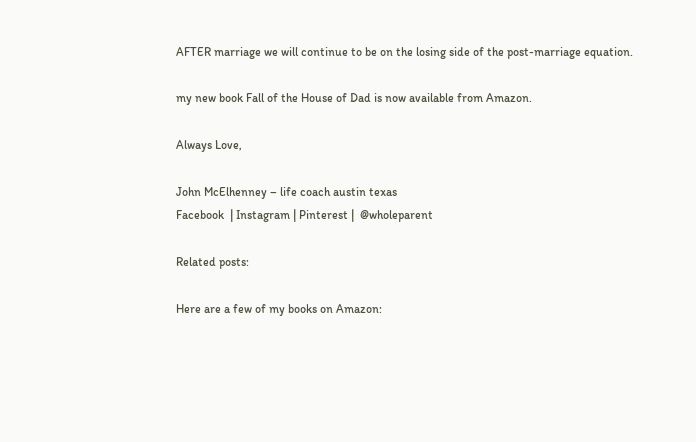AFTER marriage we will continue to be on the losing side of the post-marriage equation.

my new book Fall of the House of Dad is now available from Amazon.

Always Love,

John McElhenney – life coach austin texas
Facebook  | Instagram | Pinterest |  @wholeparent

Related posts:

Here are a few of my books on Amazon: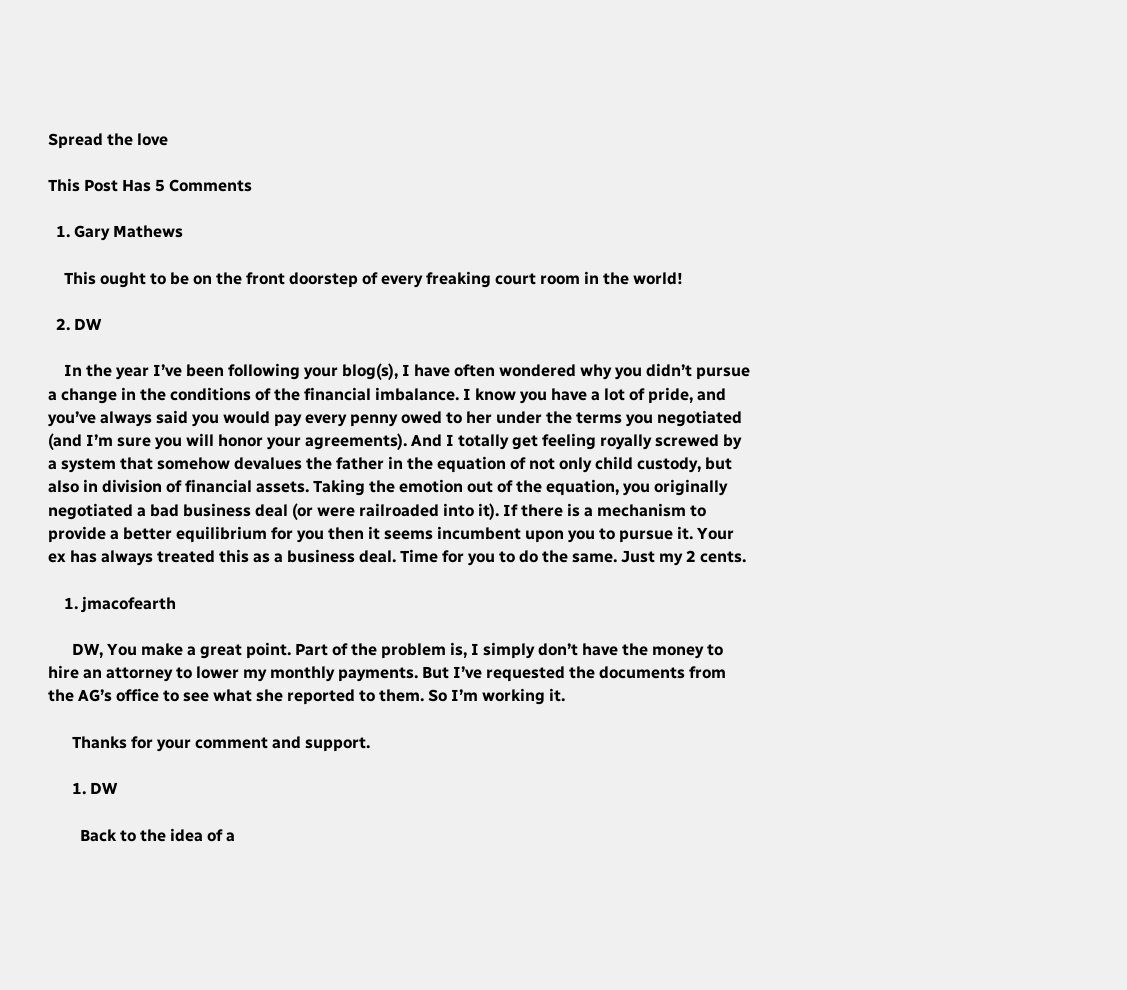Spread the love

This Post Has 5 Comments

  1. Gary Mathews

    This ought to be on the front doorstep of every freaking court room in the world!

  2. DW

    In the year I’ve been following your blog(s), I have often wondered why you didn’t pursue a change in the conditions of the financial imbalance. I know you have a lot of pride, and you’ve always said you would pay every penny owed to her under the terms you negotiated (and I’m sure you will honor your agreements). And I totally get feeling royally screwed by a system that somehow devalues the father in the equation of not only child custody, but also in division of financial assets. Taking the emotion out of the equation, you originally negotiated a bad business deal (or were railroaded into it). If there is a mechanism to provide a better equilibrium for you then it seems incumbent upon you to pursue it. Your ex has always treated this as a business deal. Time for you to do the same. Just my 2 cents.

    1. jmacofearth

      DW, You make a great point. Part of the problem is, I simply don’t have the money to hire an attorney to lower my monthly payments. But I’ve requested the documents from the AG’s office to see what she reported to them. So I’m working it.

      Thanks for your comment and support.

      1. DW

        Back to the idea of a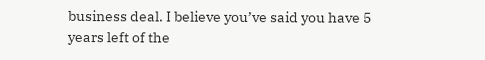business deal. I believe you’ve said you have 5 years left of the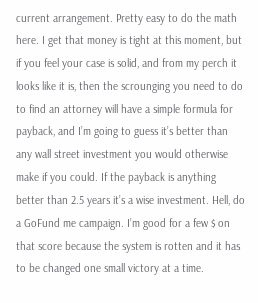current arrangement. Pretty easy to do the math here. I get that money is tight at this moment, but if you feel your case is solid, and from my perch it looks like it is, then the scrounging you need to do to find an attorney will have a simple formula for payback, and I’m going to guess it’s better than any wall street investment you would otherwise make if you could. If the payback is anything better than 2.5 years it’s a wise investment. Hell, do a GoFund me campaign. I’m good for a few $ on that score because the system is rotten and it has to be changed one small victory at a time.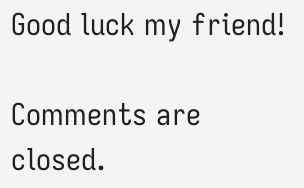Good luck my friend!

Comments are closed.